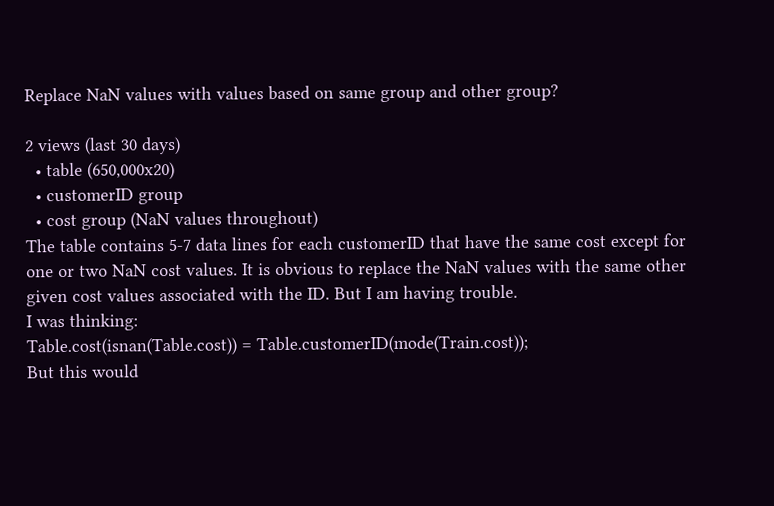Replace NaN values with values based on same group and other group?

2 views (last 30 days)
  • table (650,000x20)
  • customerID group
  • cost group (NaN values throughout)
The table contains 5-7 data lines for each customerID that have the same cost except for one or two NaN cost values. It is obvious to replace the NaN values with the same other given cost values associated with the ID. But I am having trouble.
I was thinking:
Table.cost(isnan(Table.cost)) = Table.customerID(mode(Train.cost));
But this would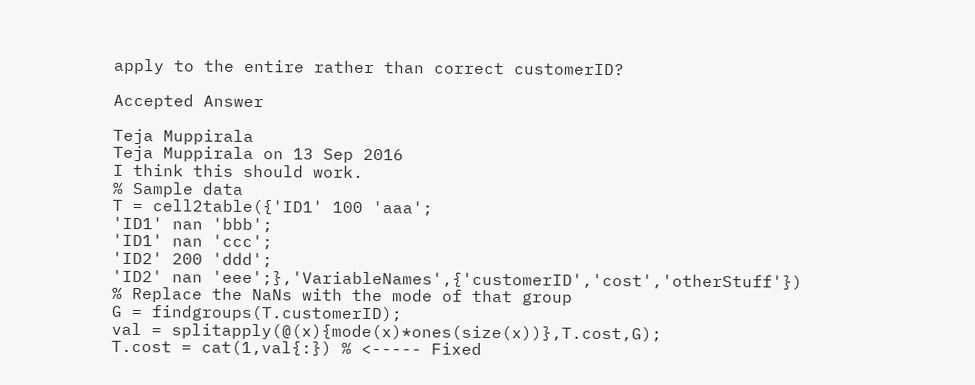apply to the entire rather than correct customerID?

Accepted Answer

Teja Muppirala
Teja Muppirala on 13 Sep 2016
I think this should work.
% Sample data
T = cell2table({'ID1' 100 'aaa';
'ID1' nan 'bbb';
'ID1' nan 'ccc';
'ID2' 200 'ddd';
'ID2' nan 'eee';},'VariableNames',{'customerID','cost','otherStuff'})
% Replace the NaNs with the mode of that group
G = findgroups(T.customerID);
val = splitapply(@(x){mode(x)*ones(size(x))},T.cost,G);
T.cost = cat(1,val{:}) % <----- Fixed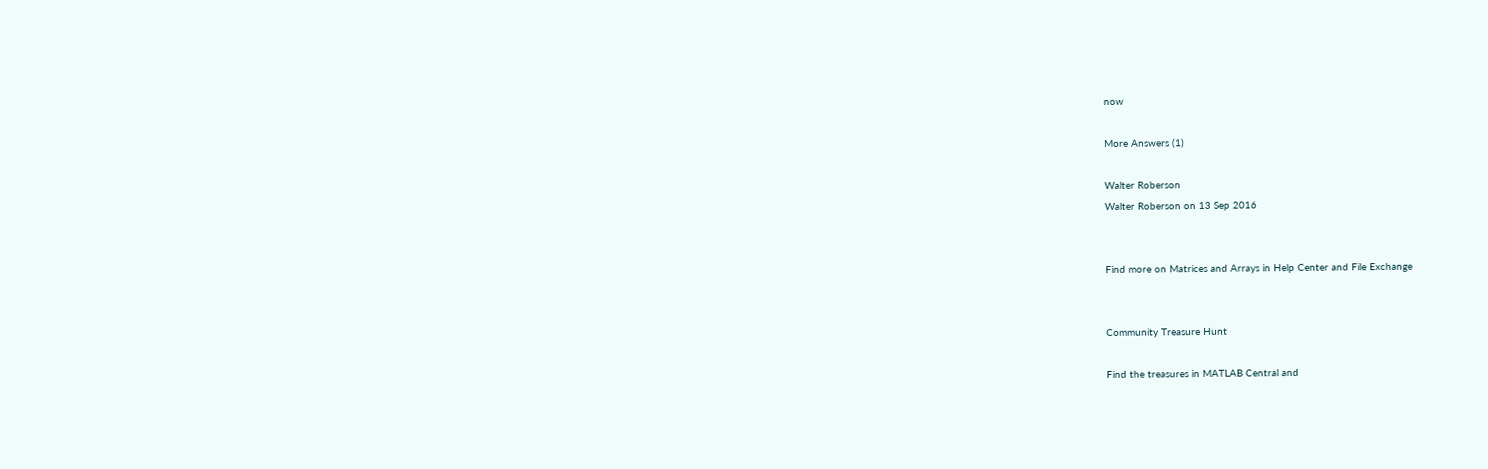now

More Answers (1)

Walter Roberson
Walter Roberson on 13 Sep 2016


Find more on Matrices and Arrays in Help Center and File Exchange


Community Treasure Hunt

Find the treasures in MATLAB Central and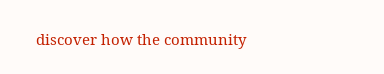discover how the community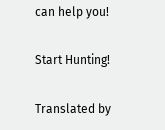can help you!

Start Hunting!

Translated by